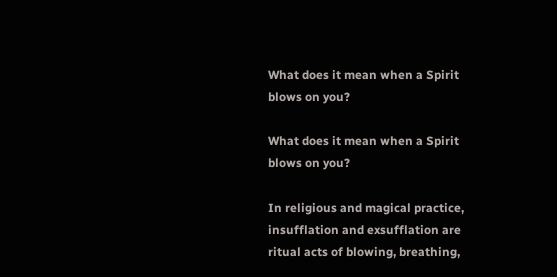What does it mean when a Spirit blows on you?

What does it mean when a Spirit blows on you?

In religious and magical practice, insufflation and exsufflation are ritual acts of blowing, breathing,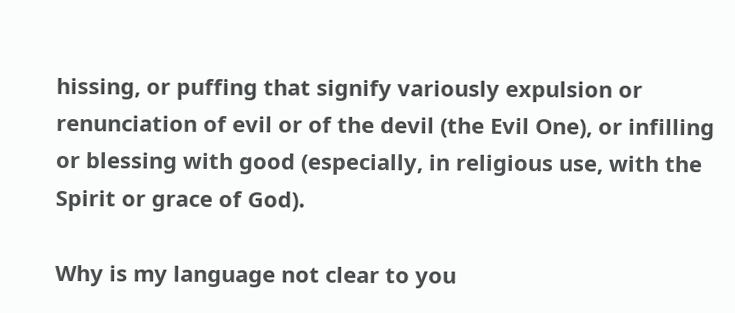hissing, or puffing that signify variously expulsion or renunciation of evil or of the devil (the Evil One), or infilling or blessing with good (especially, in religious use, with the Spirit or grace of God).

Why is my language not clear to you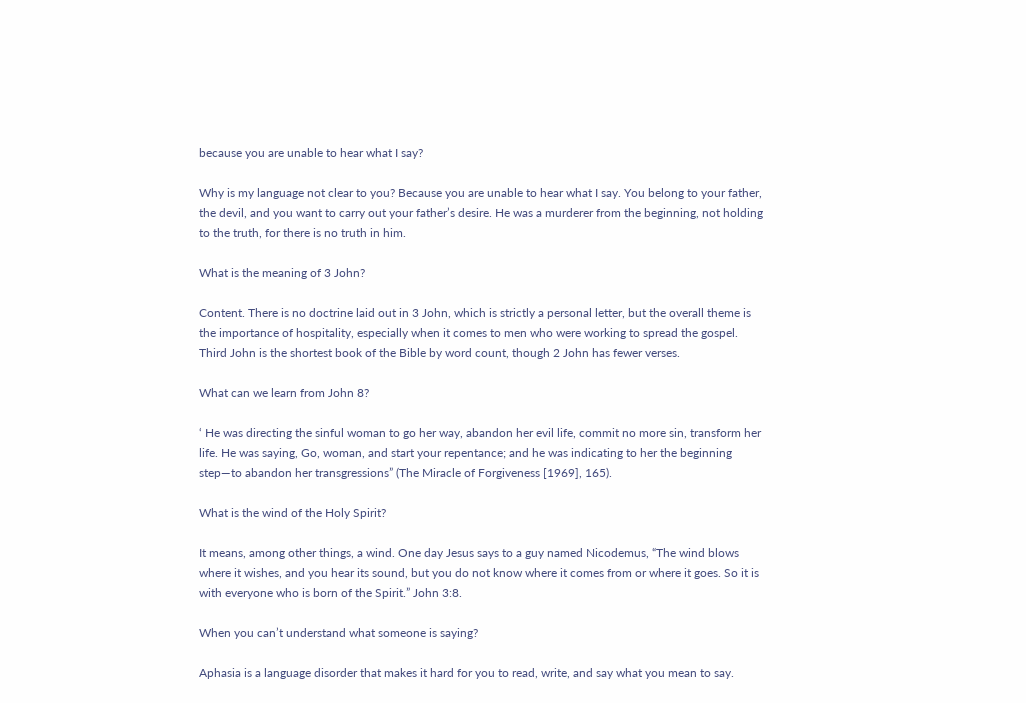because you are unable to hear what I say?

Why is my language not clear to you? Because you are unable to hear what I say. You belong to your father, the devil, and you want to carry out your father’s desire. He was a murderer from the beginning, not holding to the truth, for there is no truth in him.

What is the meaning of 3 John?

Content. There is no doctrine laid out in 3 John, which is strictly a personal letter, but the overall theme is the importance of hospitality, especially when it comes to men who were working to spread the gospel. Third John is the shortest book of the Bible by word count, though 2 John has fewer verses.

What can we learn from John 8?

‘ He was directing the sinful woman to go her way, abandon her evil life, commit no more sin, transform her life. He was saying, Go, woman, and start your repentance; and he was indicating to her the beginning step—to abandon her transgressions” (The Miracle of Forgiveness [1969], 165).

What is the wind of the Holy Spirit?

It means, among other things, a wind. One day Jesus says to a guy named Nicodemus, “The wind blows where it wishes, and you hear its sound, but you do not know where it comes from or where it goes. So it is with everyone who is born of the Spirit.” John 3:8.

When you can’t understand what someone is saying?

Aphasia is a language disorder that makes it hard for you to read, write, and say what you mean to say.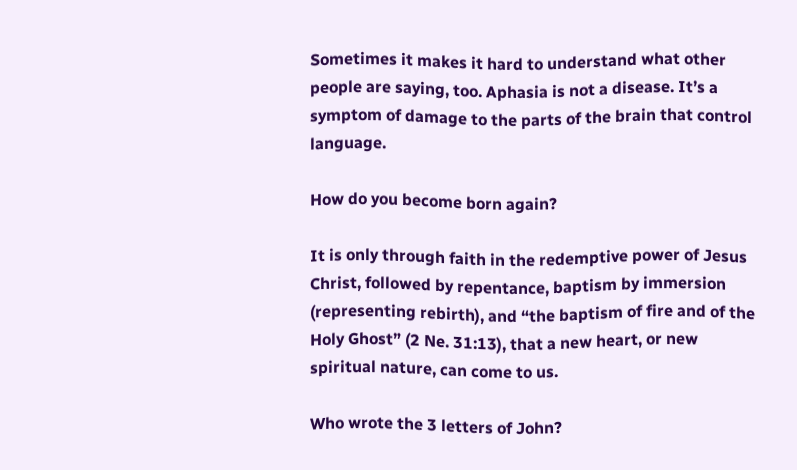Sometimes it makes it hard to understand what other people are saying, too. Aphasia is not a disease. It’s a symptom of damage to the parts of the brain that control language.

How do you become born again?

It is only through faith in the redemptive power of Jesus Christ, followed by repentance, baptism by immersion (representing rebirth), and “the baptism of fire and of the Holy Ghost” (2 Ne. 31:13), that a new heart, or new spiritual nature, can come to us.

Who wrote the 3 letters of John?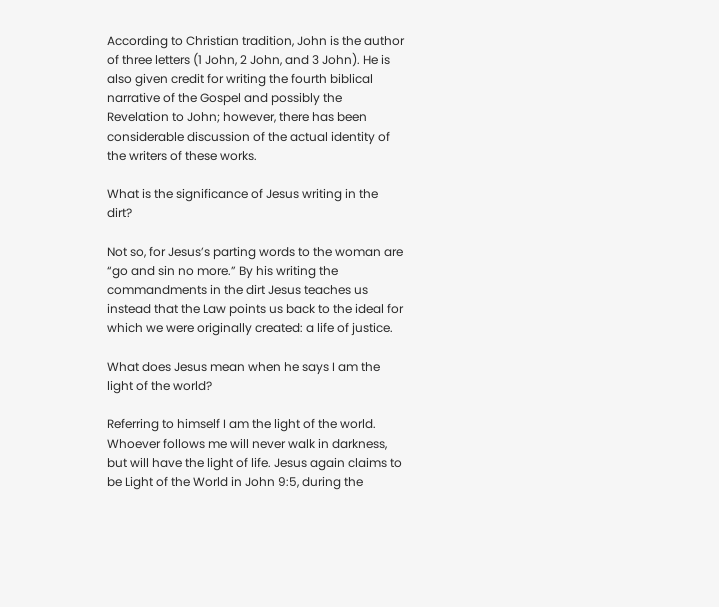According to Christian tradition, John is the author of three letters (1 John, 2 John, and 3 John). He is also given credit for writing the fourth biblical narrative of the Gospel and possibly the Revelation to John; however, there has been considerable discussion of the actual identity of the writers of these works.

What is the significance of Jesus writing in the dirt?

Not so, for Jesus’s parting words to the woman are “go and sin no more.” By his writing the commandments in the dirt Jesus teaches us instead that the Law points us back to the ideal for which we were originally created: a life of justice.

What does Jesus mean when he says I am the light of the world?

Referring to himself I am the light of the world. Whoever follows me will never walk in darkness, but will have the light of life. Jesus again claims to be Light of the World in John 9:5, during the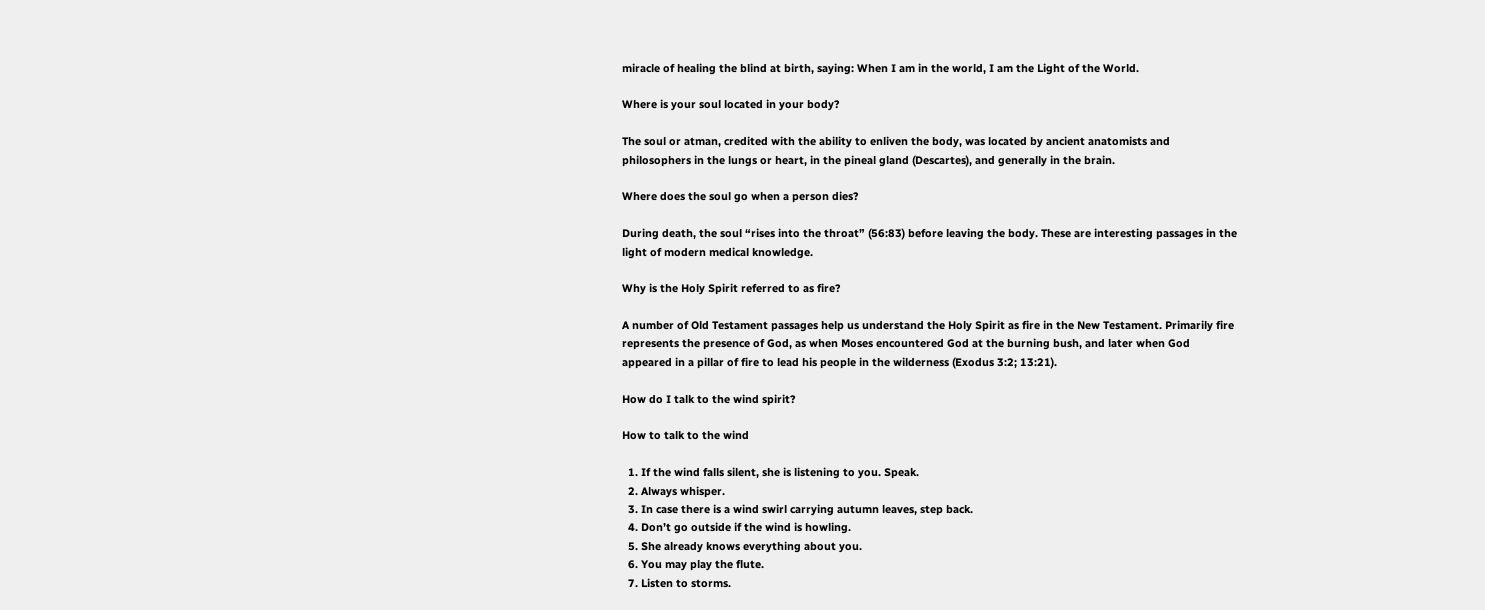miracle of healing the blind at birth, saying: When I am in the world, I am the Light of the World.

Where is your soul located in your body?

The soul or atman, credited with the ability to enliven the body, was located by ancient anatomists and philosophers in the lungs or heart, in the pineal gland (Descartes), and generally in the brain.

Where does the soul go when a person dies?

During death, the soul “rises into the throat” (56:83) before leaving the body. These are interesting passages in the light of modern medical knowledge.

Why is the Holy Spirit referred to as fire?

A number of Old Testament passages help us understand the Holy Spirit as fire in the New Testament. Primarily fire represents the presence of God, as when Moses encountered God at the burning bush, and later when God appeared in a pillar of fire to lead his people in the wilderness (Exodus 3:2; 13:21).

How do I talk to the wind spirit?

How to talk to the wind

  1. If the wind falls silent, she is listening to you. Speak.
  2. Always whisper.
  3. In case there is a wind swirl carrying autumn leaves, step back.
  4. Don’t go outside if the wind is howling.
  5. She already knows everything about you.
  6. You may play the flute.
  7. Listen to storms.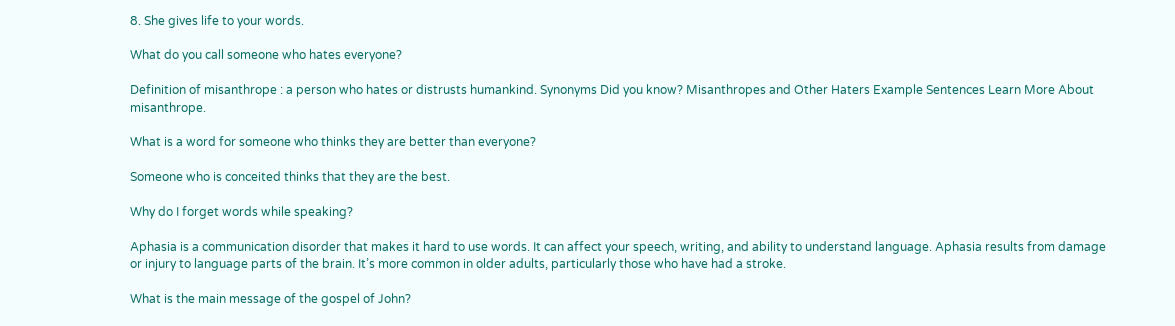8. She gives life to your words.

What do you call someone who hates everyone?

Definition of misanthrope : a person who hates or distrusts humankind. Synonyms Did you know? Misanthropes and Other Haters Example Sentences Learn More About misanthrope.

What is a word for someone who thinks they are better than everyone?

Someone who is conceited thinks that they are the best.

Why do I forget words while speaking?

Aphasia is a communication disorder that makes it hard to use words. It can affect your speech, writing, and ability to understand language. Aphasia results from damage or injury to language parts of the brain. It’s more common in older adults, particularly those who have had a stroke.

What is the main message of the gospel of John?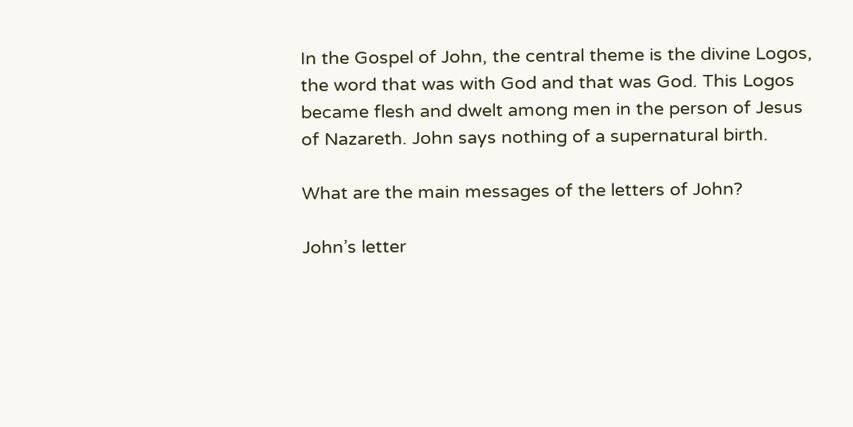In the Gospel of John, the central theme is the divine Logos, the word that was with God and that was God. This Logos became flesh and dwelt among men in the person of Jesus of Nazareth. John says nothing of a supernatural birth.

What are the main messages of the letters of John?

John’s letter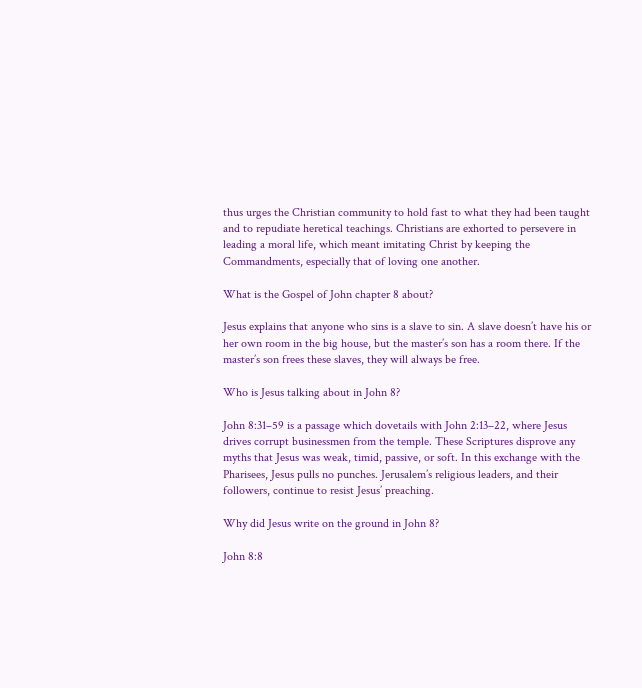thus urges the Christian community to hold fast to what they had been taught and to repudiate heretical teachings. Christians are exhorted to persevere in leading a moral life, which meant imitating Christ by keeping the Commandments, especially that of loving one another.

What is the Gospel of John chapter 8 about?

Jesus explains that anyone who sins is a slave to sin. A slave doesn’t have his or her own room in the big house, but the master’s son has a room there. If the master’s son frees these slaves, they will always be free.

Who is Jesus talking about in John 8?

John 8:31–59 is a passage which dovetails with John 2:13–22, where Jesus drives corrupt businessmen from the temple. These Scriptures disprove any myths that Jesus was weak, timid, passive, or soft. In this exchange with the Pharisees, Jesus pulls no punches. Jerusalem’s religious leaders, and their followers, continue to resist Jesus’ preaching.

Why did Jesus write on the ground in John 8?

John 8:8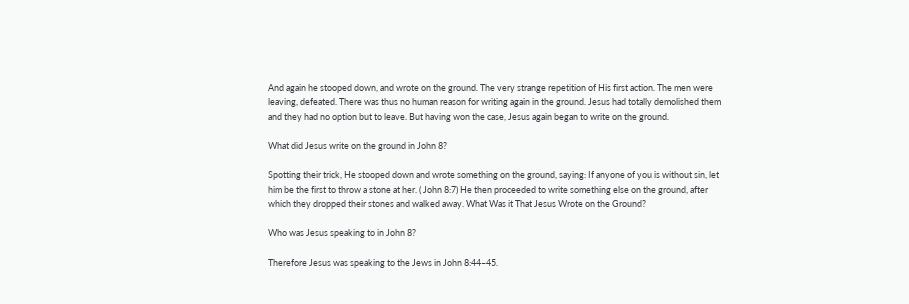And again he stooped down, and wrote on the ground. The very strange repetition of His first action. The men were leaving, defeated. There was thus no human reason for writing again in the ground. Jesus had totally demolished them and they had no option but to leave. But having won the case, Jesus again began to write on the ground.

What did Jesus write on the ground in John 8?

Spotting their trick, He stooped down and wrote something on the ground, saying: If anyone of you is without sin, let him be the first to throw a stone at her. ( John 8:7) He then proceeded to write something else on the ground, after which they dropped their stones and walked away. What Was it That Jesus Wrote on the Ground?

Who was Jesus speaking to in John 8?

Therefore Jesus was speaking to the Jews in John 8:44–45.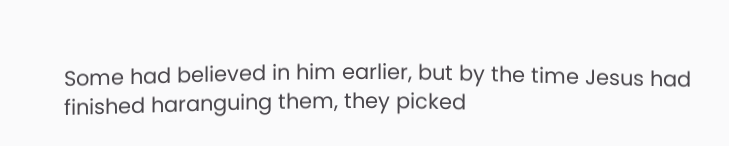Some had believed in him earlier, but by the time Jesus had finished haranguing them, they picked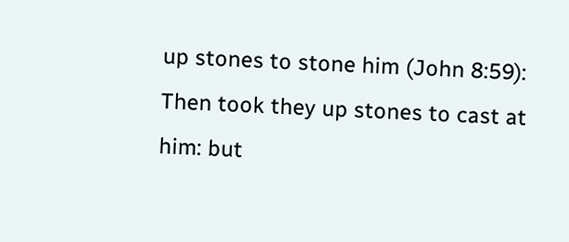up stones to stone him (John 8:59): Then took they up stones to cast at him: but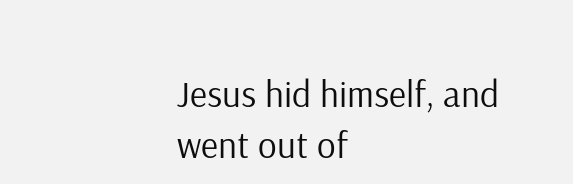Jesus hid himself, and went out of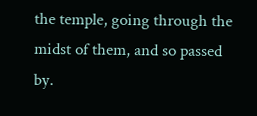the temple, going through the midst of them, and so passed by.